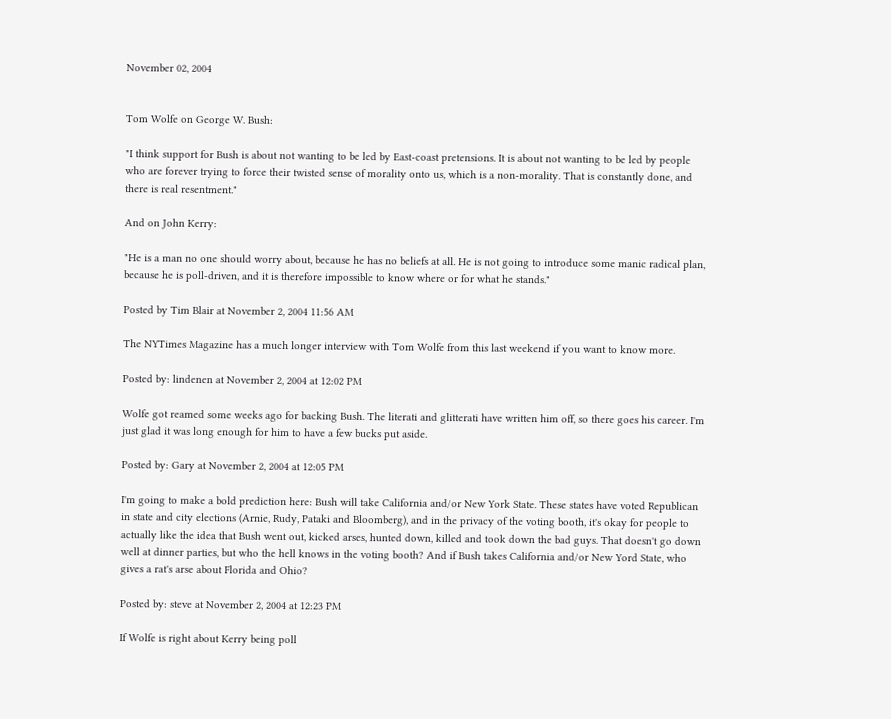November 02, 2004


Tom Wolfe on George W. Bush:

"I think support for Bush is about not wanting to be led by East-coast pretensions. It is about not wanting to be led by people who are forever trying to force their twisted sense of morality onto us, which is a non-morality. That is constantly done, and there is real resentment."

And on John Kerry:

"He is a man no one should worry about, because he has no beliefs at all. He is not going to introduce some manic radical plan, because he is poll-driven, and it is therefore impossible to know where or for what he stands."

Posted by Tim Blair at November 2, 2004 11:56 AM

The NYTimes Magazine has a much longer interview with Tom Wolfe from this last weekend if you want to know more.

Posted by: lindenen at November 2, 2004 at 12:02 PM

Wolfe got reamed some weeks ago for backing Bush. The literati and glitterati have written him off, so there goes his career. I'm just glad it was long enough for him to have a few bucks put aside.

Posted by: Gary at November 2, 2004 at 12:05 PM

I'm going to make a bold prediction here: Bush will take California and/or New York State. These states have voted Republican in state and city elections (Arnie, Rudy, Pataki and Bloomberg), and in the privacy of the voting booth, it's okay for people to actually like the idea that Bush went out, kicked arses, hunted down, killed and took down the bad guys. That doesn't go down well at dinner parties, but who the hell knows in the voting booth? And if Bush takes California and/or New Yord State, who gives a rat's arse about Florida and Ohio?

Posted by: steve at November 2, 2004 at 12:23 PM

If Wolfe is right about Kerry being poll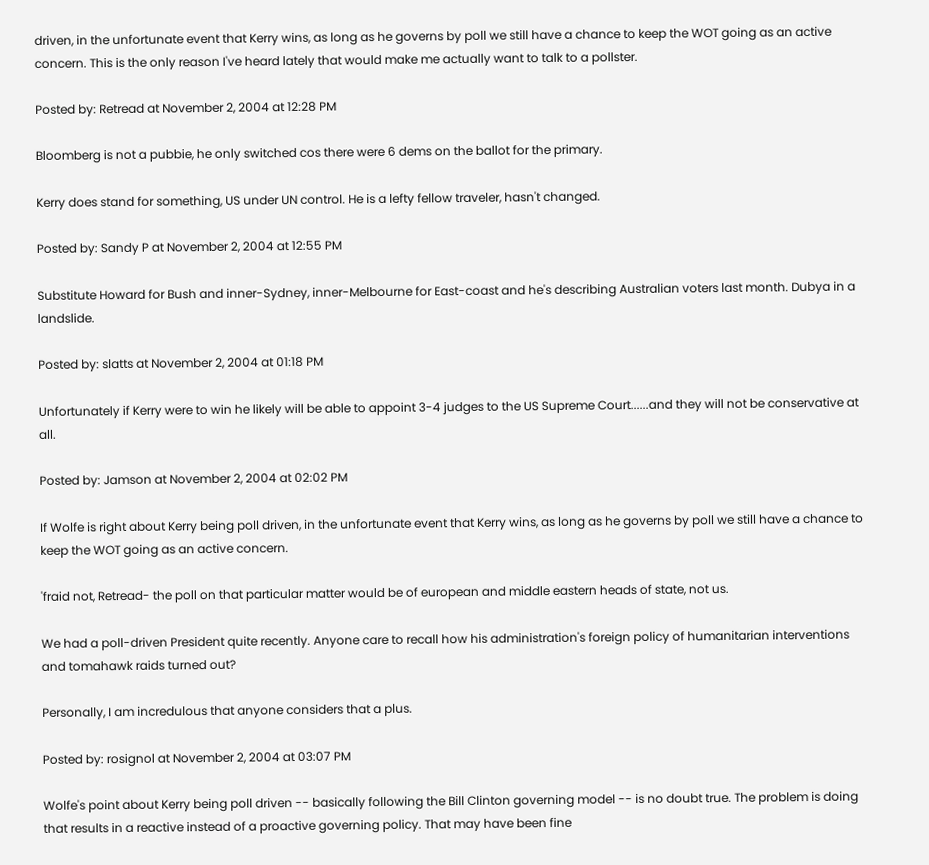driven, in the unfortunate event that Kerry wins, as long as he governs by poll we still have a chance to keep the WOT going as an active concern. This is the only reason I've heard lately that would make me actually want to talk to a pollster.

Posted by: Retread at November 2, 2004 at 12:28 PM

Bloomberg is not a pubbie, he only switched cos there were 6 dems on the ballot for the primary.

Kerry does stand for something, US under UN control. He is a lefty fellow traveler, hasn't changed.

Posted by: Sandy P at November 2, 2004 at 12:55 PM

Substitute Howard for Bush and inner-Sydney, inner-Melbourne for East-coast and he's describing Australian voters last month. Dubya in a landslide.

Posted by: slatts at November 2, 2004 at 01:18 PM

Unfortunately if Kerry were to win he likely will be able to appoint 3-4 judges to the US Supreme Court......and they will not be conservative at all.

Posted by: Jamson at November 2, 2004 at 02:02 PM

If Wolfe is right about Kerry being poll driven, in the unfortunate event that Kerry wins, as long as he governs by poll we still have a chance to keep the WOT going as an active concern.

'fraid not, Retread- the poll on that particular matter would be of european and middle eastern heads of state, not us.

We had a poll-driven President quite recently. Anyone care to recall how his administration's foreign policy of humanitarian interventions and tomahawk raids turned out?

Personally, I am incredulous that anyone considers that a plus.

Posted by: rosignol at November 2, 2004 at 03:07 PM

Wolfe's point about Kerry being poll driven -- basically following the Bill Clinton governing model -- is no doubt true. The problem is doing that results in a reactive instead of a proactive governing policy. That may have been fine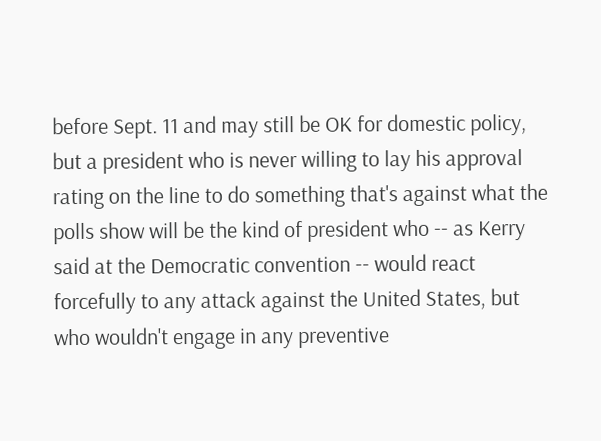before Sept. 11 and may still be OK for domestic policy, but a president who is never willing to lay his approval rating on the line to do something that's against what the polls show will be the kind of president who -- as Kerry said at the Democratic convention -- would react forcefully to any attack against the United States, but who wouldn't engage in any preventive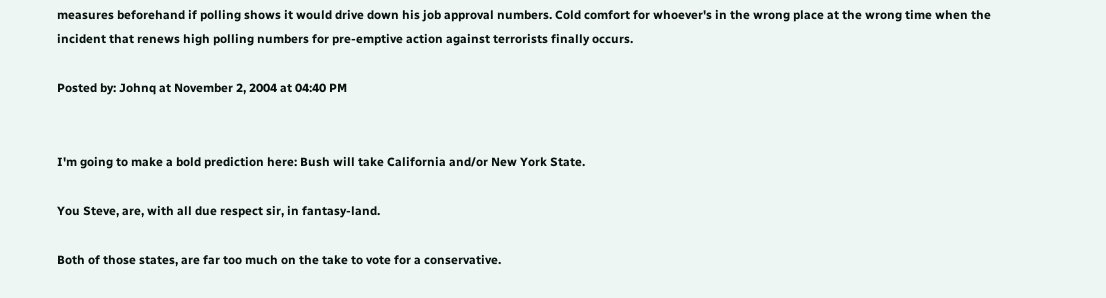measures beforehand if polling shows it would drive down his job approval numbers. Cold comfort for whoever's in the wrong place at the wrong time when the incident that renews high polling numbers for pre-emptive action against terrorists finally occurs.

Posted by: Johnq at November 2, 2004 at 04:40 PM


I'm going to make a bold prediction here: Bush will take California and/or New York State.

You Steve, are, with all due respect sir, in fantasy-land.

Both of those states, are far too much on the take to vote for a conservative.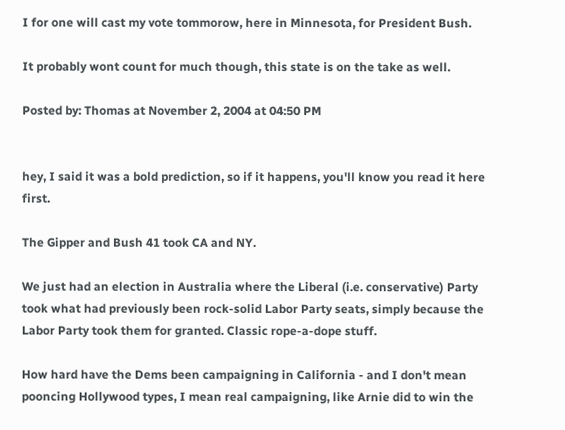I for one will cast my vote tommorow, here in Minnesota, for President Bush.

It probably wont count for much though, this state is on the take as well.

Posted by: Thomas at November 2, 2004 at 04:50 PM


hey, I said it was a bold prediction, so if it happens, you'll know you read it here first.

The Gipper and Bush 41 took CA and NY.

We just had an election in Australia where the Liberal (i.e. conservative) Party took what had previously been rock-solid Labor Party seats, simply because the Labor Party took them for granted. Classic rope-a-dope stuff.

How hard have the Dems been campaigning in California - and I don't mean pooncing Hollywood types, I mean real campaigning, like Arnie did to win the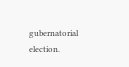gubernatorial election.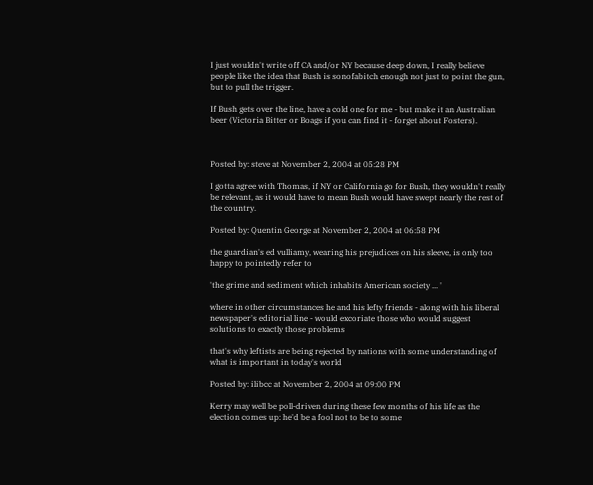I just wouldn't write off CA and/or NY because deep down, I really believe people like the idea that Bush is sonofabitch enough not just to point the gun, but to pull the trigger.

If Bush gets over the line, have a cold one for me - but make it an Australian beer (Victoria Bitter or Boags if you can find it - forget about Fosters).



Posted by: steve at November 2, 2004 at 05:28 PM

I gotta agree with Thomas, if NY or California go for Bush, they wouldn't really be relevant, as it would have to mean Bush would have swept nearly the rest of the country.

Posted by: Quentin George at November 2, 2004 at 06:58 PM

the guardian's ed vulliamy, wearing his prejudices on his sleeve, is only too happy to pointedly refer to

'the grime and sediment which inhabits American society ... '

where in other circumstances he and his lefty friends - along with his liberal newspaper's editorial line - would excoriate those who would suggest solutions to exactly those problems

that's why leftists are being rejected by nations with some understanding of what is important in today's world

Posted by: ilibcc at November 2, 2004 at 09:00 PM

Kerry may well be poll-driven during these few months of his life as the election comes up: he'd be a fool not to be to some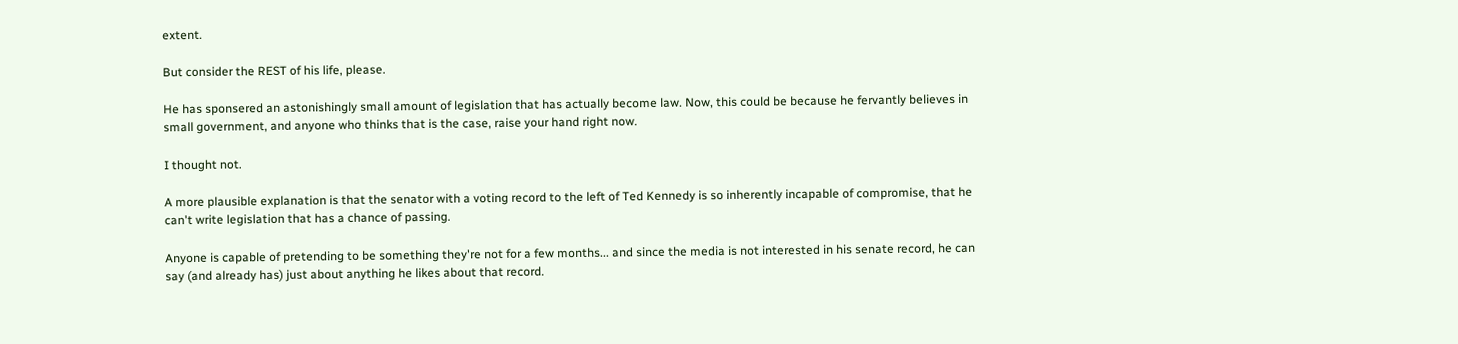extent.

But consider the REST of his life, please.

He has sponsered an astonishingly small amount of legislation that has actually become law. Now, this could be because he fervantly believes in small government, and anyone who thinks that is the case, raise your hand right now.

I thought not.

A more plausible explanation is that the senator with a voting record to the left of Ted Kennedy is so inherently incapable of compromise, that he can't write legislation that has a chance of passing.

Anyone is capable of pretending to be something they're not for a few months... and since the media is not interested in his senate record, he can say (and already has) just about anything he likes about that record.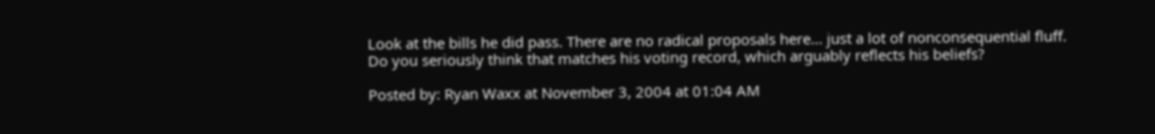Look at the bills he did pass. There are no radical proposals here... just a lot of nonconsequential fluff. Do you seriously think that matches his voting record, which arguably reflects his beliefs?

Posted by: Ryan Waxx at November 3, 2004 at 01:04 AM